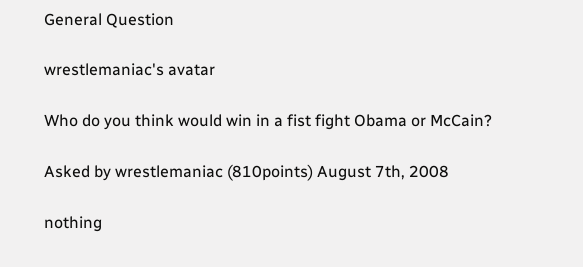General Question

wrestlemaniac's avatar

Who do you think would win in a fist fight Obama or McCain?

Asked by wrestlemaniac (810points) August 7th, 2008

nothing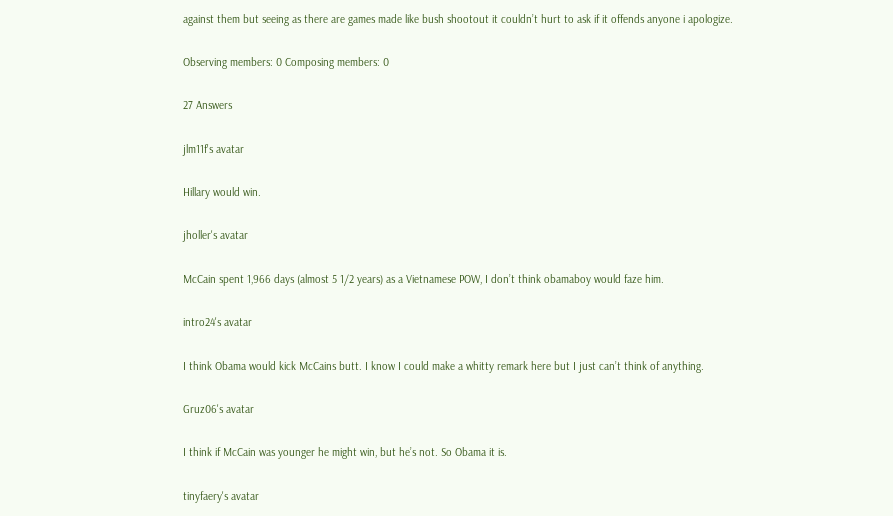against them but seeing as there are games made like bush shootout it couldn’t hurt to ask if it offends anyone i apologize.

Observing members: 0 Composing members: 0

27 Answers

jlm11f's avatar

Hillary would win.

jholler's avatar

McCain spent 1,966 days (almost 5 1/2 years) as a Vietnamese POW, I don’t think obamaboy would faze him.

intro24's avatar

I think Obama would kick McCains butt. I know I could make a whitty remark here but I just can’t think of anything.

Gruz06's avatar

I think if McCain was younger he might win, but he’s not. So Obama it is.

tinyfaery's avatar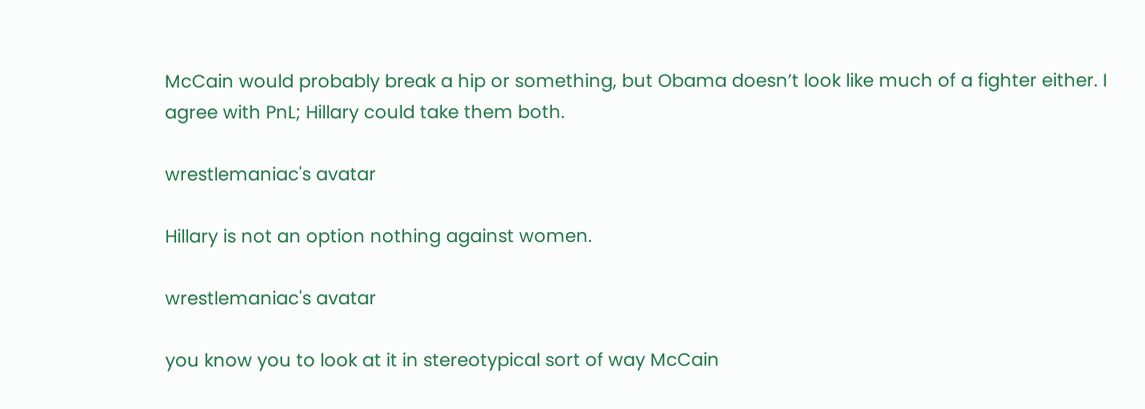McCain would probably break a hip or something, but Obama doesn’t look like much of a fighter either. I agree with PnL; Hillary could take them both.

wrestlemaniac's avatar

Hillary is not an option nothing against women.

wrestlemaniac's avatar

you know you to look at it in stereotypical sort of way McCain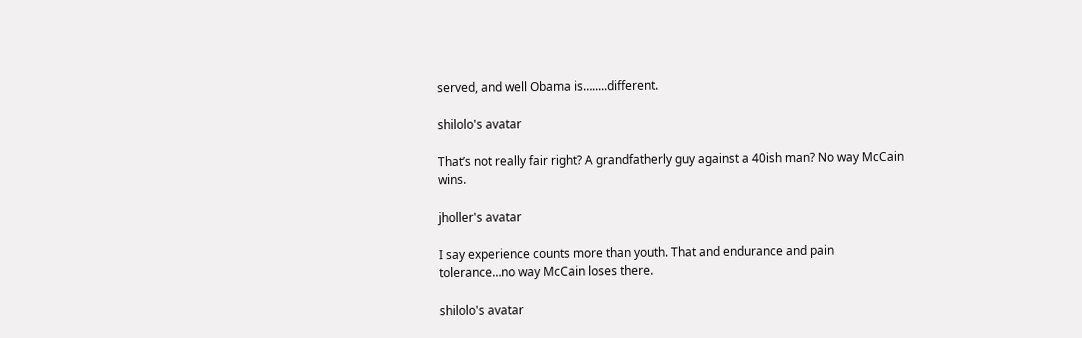served, and well Obama is….....different.

shilolo's avatar

That’s not really fair right? A grandfatherly guy against a 40ish man? No way McCain wins.

jholler's avatar

I say experience counts more than youth. That and endurance and pain tolerance…no way McCain loses there.

shilolo's avatar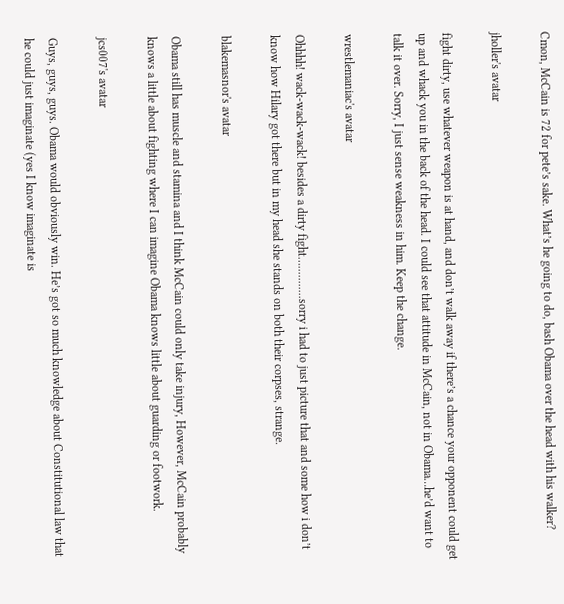Cmon, McCain is 72 for pete’s sake. What’s he going to do, bash Obama over the head with his walker?

jholler's avatar

fight dirty, use whatever weapon is at hand, and don’t walk away if there’s a chance your opponent could get up and whack you in the back of the head. I could see that attitude in McCain, not in Obama…he’d want to talk it over. Sorry, I just sense weakness in him. Keep the change.

wrestlemaniac's avatar

Ohhhh! wack-wack-wack! besides a dirty fight…...........sorry i had to just picture that and some how i don’t know how Hilary got there but in my head she stands on both their corpses, strange.

blakemasnor's avatar

Obama still has muscle and stamina and I think McCain could only take injury, However, McCain probably knows a little about fighting where I can imagine Obama knows little about guarding or footwork.

jcs007's avatar

Guys, guys, guys. Obama would obviously win. He’s got so much knowledge about Constitutional law that he could just imaginate (yes I know imaginate is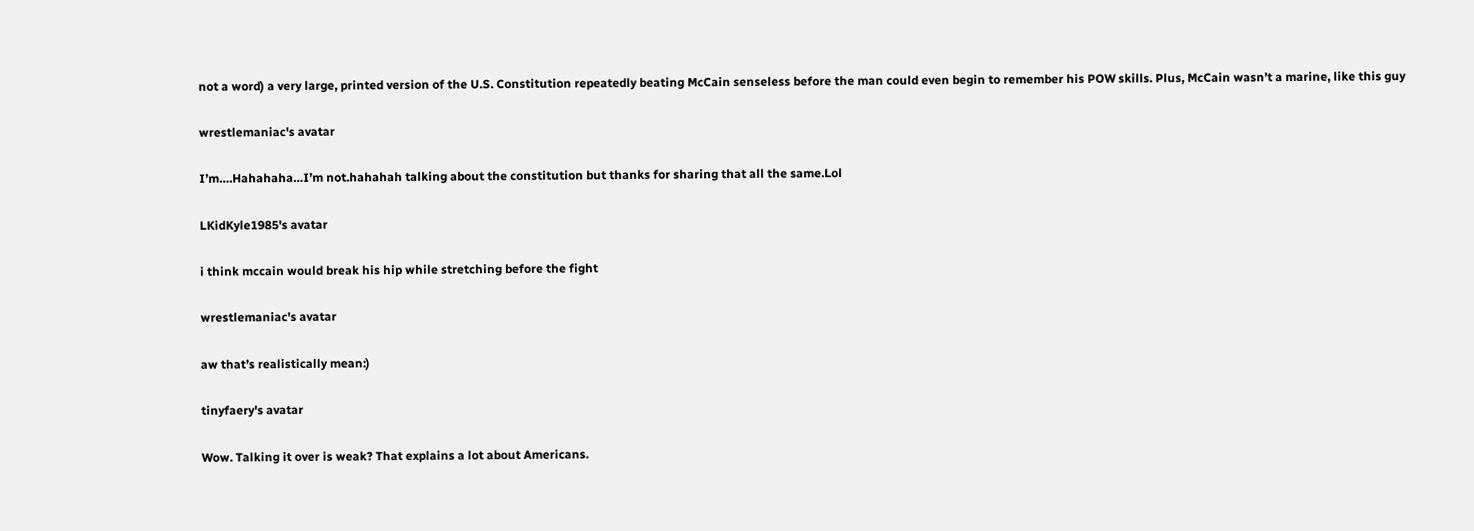not a word) a very large, printed version of the U.S. Constitution repeatedly beating McCain senseless before the man could even begin to remember his POW skills. Plus, McCain wasn’t a marine, like this guy

wrestlemaniac's avatar

I’m….Hahahaha…I’m not.hahahah talking about the constitution but thanks for sharing that all the same.Lol

LKidKyle1985's avatar

i think mccain would break his hip while stretching before the fight

wrestlemaniac's avatar

aw that’s realistically mean:)

tinyfaery's avatar

Wow. Talking it over is weak? That explains a lot about Americans.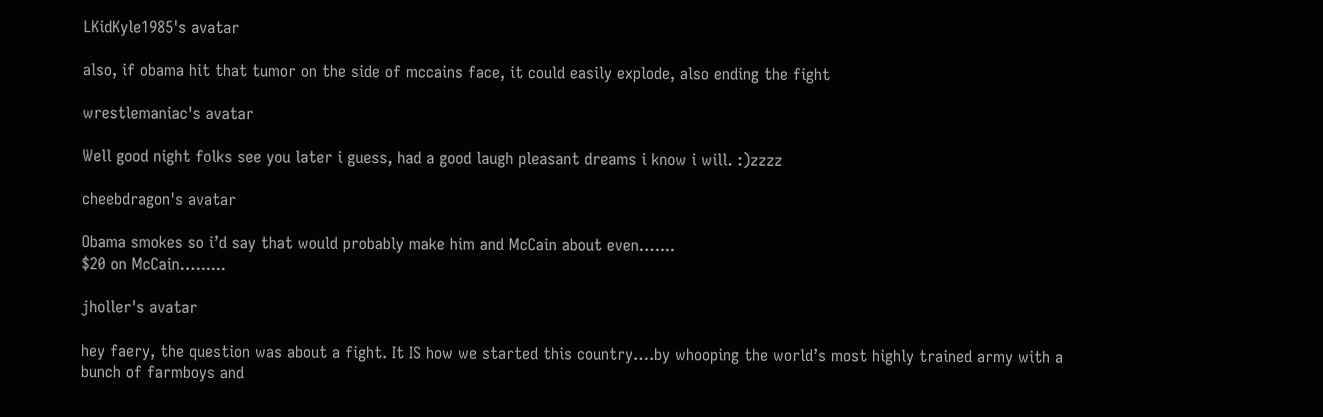LKidKyle1985's avatar

also, if obama hit that tumor on the side of mccains face, it could easily explode, also ending the fight

wrestlemaniac's avatar

Well good night folks see you later i guess, had a good laugh pleasant dreams i know i will. :)zzzz

cheebdragon's avatar

Obama smokes so i’d say that would probably make him and McCain about even…....
$20 on McCain…......

jholler's avatar

hey faery, the question was about a fight. It IS how we started this country….by whooping the world’s most highly trained army with a bunch of farmboys and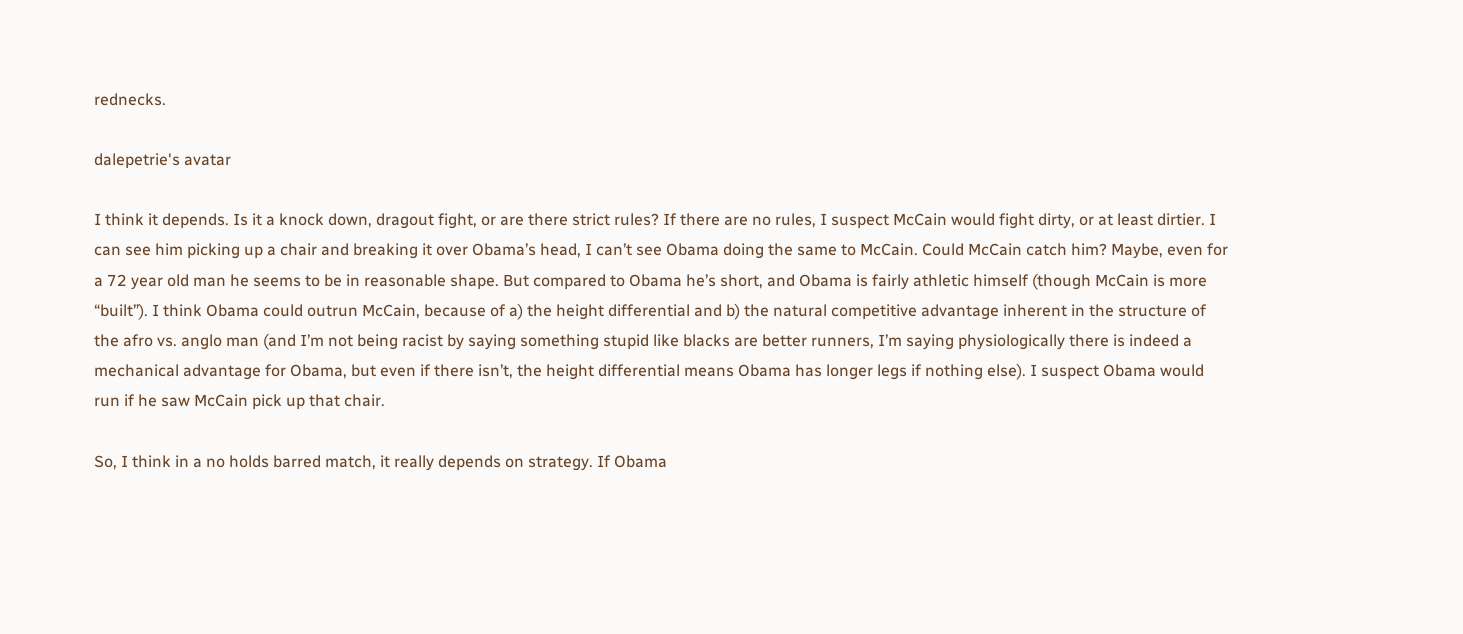rednecks.

dalepetrie's avatar

I think it depends. Is it a knock down, dragout fight, or are there strict rules? If there are no rules, I suspect McCain would fight dirty, or at least dirtier. I can see him picking up a chair and breaking it over Obama’s head, I can’t see Obama doing the same to McCain. Could McCain catch him? Maybe, even for a 72 year old man he seems to be in reasonable shape. But compared to Obama he’s short, and Obama is fairly athletic himself (though McCain is more “built”). I think Obama could outrun McCain, because of a) the height differential and b) the natural competitive advantage inherent in the structure of the afro vs. anglo man (and I’m not being racist by saying something stupid like blacks are better runners, I’m saying physiologically there is indeed a mechanical advantage for Obama, but even if there isn’t, the height differential means Obama has longer legs if nothing else). I suspect Obama would run if he saw McCain pick up that chair.

So, I think in a no holds barred match, it really depends on strategy. If Obama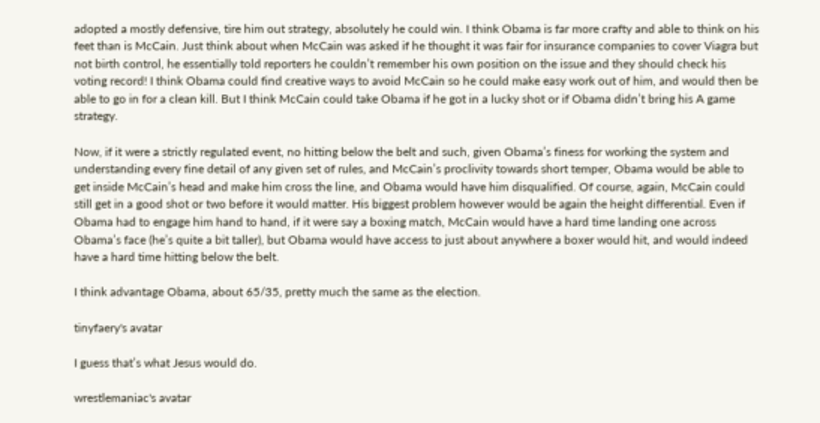adopted a mostly defensive, tire him out strategy, absolutely he could win. I think Obama is far more crafty and able to think on his feet than is McCain. Just think about when McCain was asked if he thought it was fair for insurance companies to cover Viagra but not birth control, he essentially told reporters he couldn’t remember his own position on the issue and they should check his voting record! I think Obama could find creative ways to avoid McCain so he could make easy work out of him, and would then be able to go in for a clean kill. But I think McCain could take Obama if he got in a lucky shot or if Obama didn’t bring his A game strategy.

Now, if it were a strictly regulated event, no hitting below the belt and such, given Obama’s finess for working the system and understanding every fine detail of any given set of rules, and McCain’s proclivity towards short temper, Obama would be able to get inside McCain’s head and make him cross the line, and Obama would have him disqualified. Of course, again, McCain could still get in a good shot or two before it would matter. His biggest problem however would be again the height differential. Even if Obama had to engage him hand to hand, if it were say a boxing match, McCain would have a hard time landing one across Obama’s face (he’s quite a bit taller), but Obama would have access to just about anywhere a boxer would hit, and would indeed have a hard time hitting below the belt.

I think advantage Obama, about 65/35, pretty much the same as the election.

tinyfaery's avatar

I guess that’s what Jesus would do.

wrestlemaniac's avatar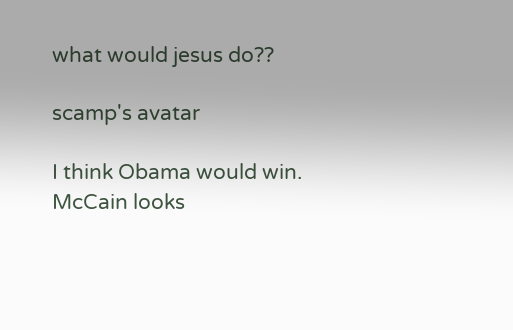what would jesus do??

scamp's avatar

I think Obama would win. McCain looks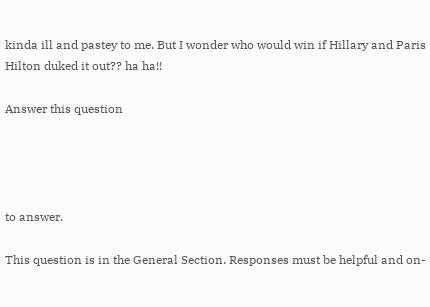kinda ill and pastey to me. But I wonder who would win if Hillary and Paris Hilton duked it out?? ha ha!!

Answer this question




to answer.

This question is in the General Section. Responses must be helpful and on-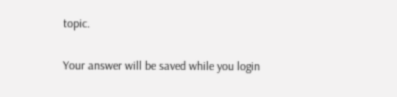topic.

Your answer will be saved while you login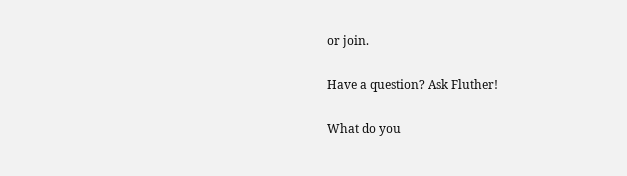or join.

Have a question? Ask Fluther!

What do you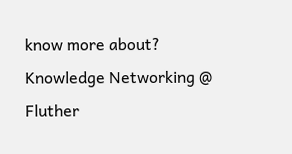know more about?
Knowledge Networking @ Fluther